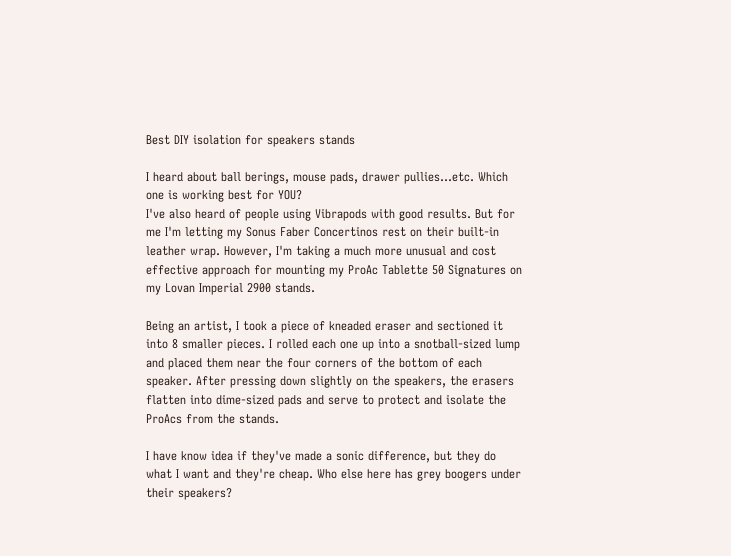Best DIY isolation for speakers stands

I heard about ball berings, mouse pads, drawer pullies...etc. Which one is working best for YOU?
I've also heard of people using Vibrapods with good results. But for me I'm letting my Sonus Faber Concertinos rest on their built-in leather wrap. However, I'm taking a much more unusual and cost effective approach for mounting my ProAc Tablette 50 Signatures on my Lovan Imperial 2900 stands.

Being an artist, I took a piece of kneaded eraser and sectioned it into 8 smaller pieces. I rolled each one up into a snotball-sized lump and placed them near the four corners of the bottom of each speaker. After pressing down slightly on the speakers, the erasers flatten into dime-sized pads and serve to protect and isolate the ProAcs from the stands.

I have know idea if they've made a sonic difference, but they do what I want and they're cheap. Who else here has grey boogers under their speakers?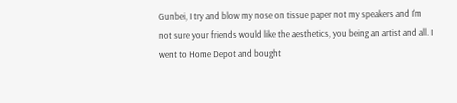Gunbei, I try and blow my nose on tissue paper not my speakers and I'm not sure your friends would like the aesthetics, you being an artist and all. I went to Home Depot and bought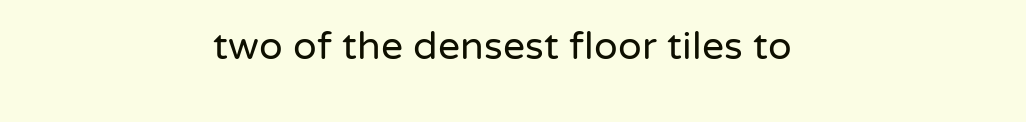two of the densest floor tiles to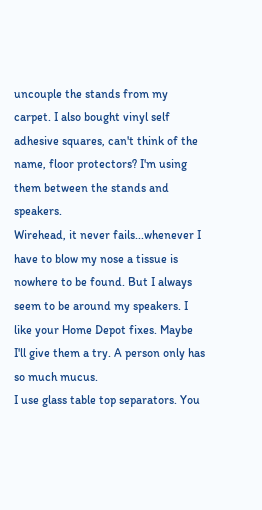uncouple the stands from my carpet. I also bought vinyl self adhesive squares, can't think of the name, floor protectors? I'm using them between the stands and speakers.
Wirehead, it never fails...whenever I have to blow my nose a tissue is nowhere to be found. But I always seem to be around my speakers. I like your Home Depot fixes. Maybe I'll give them a try. A person only has so much mucus.
I use glass table top separators. You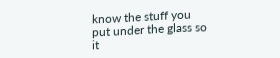know the stuff you put under the glass so it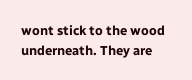wont stick to the wood underneath. They are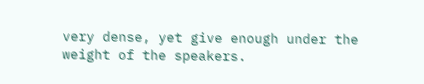very dense, yet give enough under the weight of the speakers.